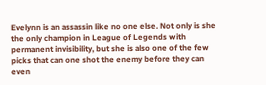Evelynn is an assassin like no one else. Not only is she the only champion in League of Legends with permanent invisibility, but she is also one of the few picks that can one shot the enemy before they can even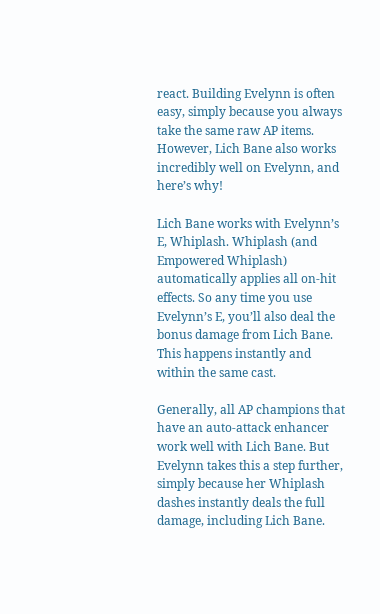react. Building Evelynn is often easy, simply because you always take the same raw AP items. However, Lich Bane also works incredibly well on Evelynn, and here’s why!

Lich Bane works with Evelynn’s E, Whiplash. Whiplash (and Empowered Whiplash) automatically applies all on-hit effects. So any time you use Evelynn’s E, you’ll also deal the bonus damage from Lich Bane. This happens instantly and within the same cast.

Generally, all AP champions that have an auto-attack enhancer work well with Lich Bane. But Evelynn takes this a step further, simply because her Whiplash dashes instantly deals the full damage, including Lich Bane.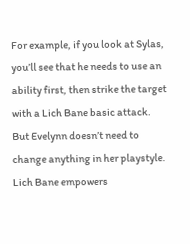For example, if you look at Sylas, you’ll see that he needs to use an ability first, then strike the target with a Lich Bane basic attack. But Evelynn doesn’t need to change anything in her playstyle. Lich Bane empowers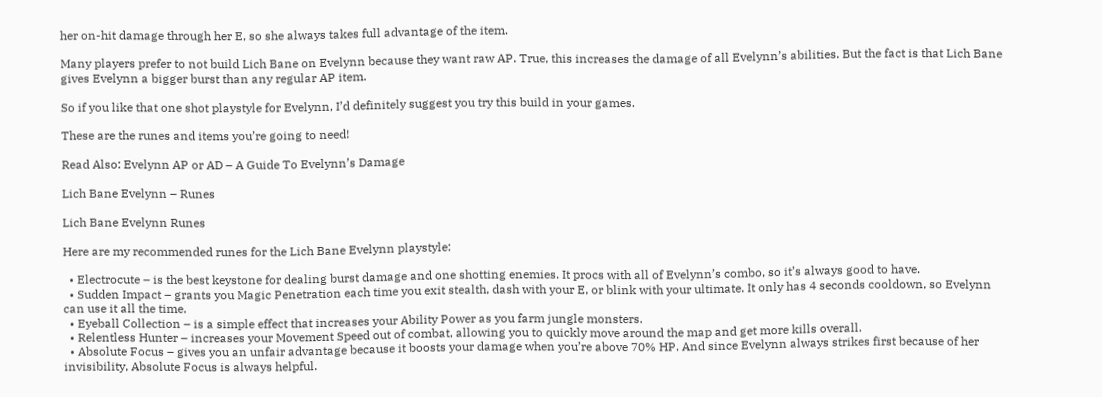her on-hit damage through her E, so she always takes full advantage of the item.

Many players prefer to not build Lich Bane on Evelynn because they want raw AP. True, this increases the damage of all Evelynn’s abilities. But the fact is that Lich Bane gives Evelynn a bigger burst than any regular AP item.

So if you like that one shot playstyle for Evelynn, I’d definitely suggest you try this build in your games.

These are the runes and items you’re going to need!

Read Also: Evelynn AP or AD – A Guide To Evelynn’s Damage

Lich Bane Evelynn – Runes

Lich Bane Evelynn Runes

Here are my recommended runes for the Lich Bane Evelynn playstyle:

  • Electrocute – is the best keystone for dealing burst damage and one shotting enemies. It procs with all of Evelynn’s combo, so it’s always good to have.
  • Sudden Impact – grants you Magic Penetration each time you exit stealth, dash with your E, or blink with your ultimate. It only has 4 seconds cooldown, so Evelynn can use it all the time.
  • Eyeball Collection – is a simple effect that increases your Ability Power as you farm jungle monsters.
  • Relentless Hunter – increases your Movement Speed out of combat, allowing you to quickly move around the map and get more kills overall.
  • Absolute Focus – gives you an unfair advantage because it boosts your damage when you’re above 70% HP. And since Evelynn always strikes first because of her invisibility, Absolute Focus is always helpful.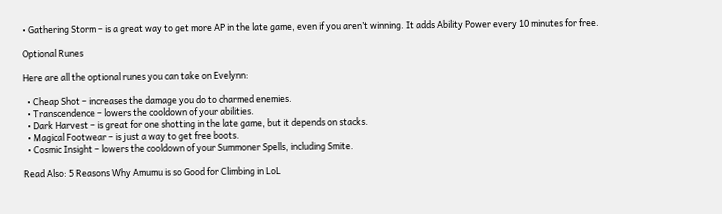• Gathering Storm – is a great way to get more AP in the late game, even if you aren’t winning. It adds Ability Power every 10 minutes for free.

Optional Runes

Here are all the optional runes you can take on Evelynn:

  • Cheap Shot – increases the damage you do to charmed enemies.
  • Transcendence – lowers the cooldown of your abilities.
  • Dark Harvest – is great for one shotting in the late game, but it depends on stacks.
  • Magical Footwear – is just a way to get free boots.
  • Cosmic Insight – lowers the cooldown of your Summoner Spells, including Smite.

Read Also: 5 Reasons Why Amumu is so Good for Climbing in LoL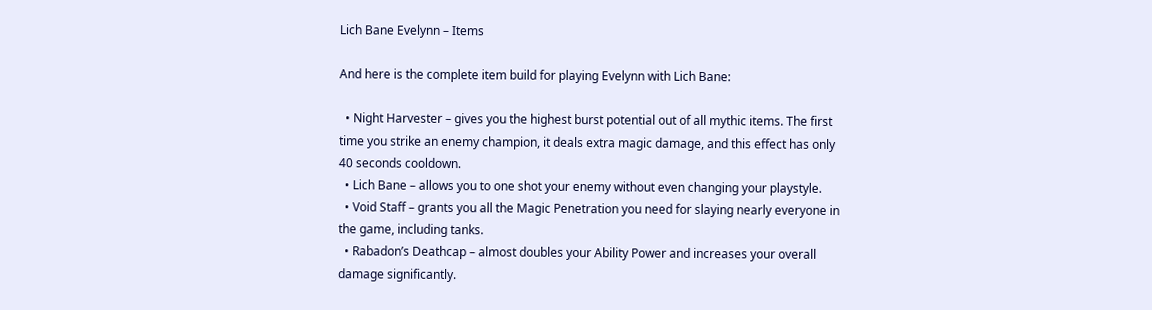Lich Bane Evelynn – Items

And here is the complete item build for playing Evelynn with Lich Bane:

  • Night Harvester – gives you the highest burst potential out of all mythic items. The first time you strike an enemy champion, it deals extra magic damage, and this effect has only 40 seconds cooldown.
  • Lich Bane – allows you to one shot your enemy without even changing your playstyle.
  • Void Staff – grants you all the Magic Penetration you need for slaying nearly everyone in the game, including tanks.
  • Rabadon’s Deathcap – almost doubles your Ability Power and increases your overall damage significantly.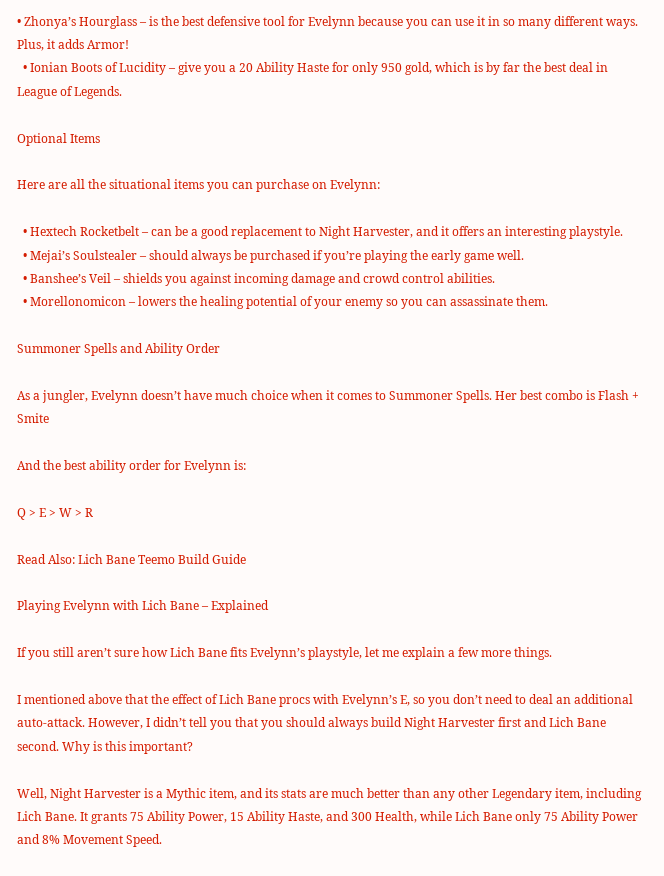• Zhonya’s Hourglass – is the best defensive tool for Evelynn because you can use it in so many different ways. Plus, it adds Armor!
  • Ionian Boots of Lucidity – give you a 20 Ability Haste for only 950 gold, which is by far the best deal in League of Legends.

Optional Items

Here are all the situational items you can purchase on Evelynn:

  • Hextech Rocketbelt – can be a good replacement to Night Harvester, and it offers an interesting playstyle.
  • Mejai’s Soulstealer – should always be purchased if you’re playing the early game well.
  • Banshee’s Veil – shields you against incoming damage and crowd control abilities.
  • Morellonomicon – lowers the healing potential of your enemy so you can assassinate them.

Summoner Spells and Ability Order

As a jungler, Evelynn doesn’t have much choice when it comes to Summoner Spells. Her best combo is Flash + Smite

And the best ability order for Evelynn is:

Q > E > W > R

Read Also: Lich Bane Teemo Build Guide

Playing Evelynn with Lich Bane – Explained

If you still aren’t sure how Lich Bane fits Evelynn’s playstyle, let me explain a few more things.

I mentioned above that the effect of Lich Bane procs with Evelynn’s E, so you don’t need to deal an additional auto-attack. However, I didn’t tell you that you should always build Night Harvester first and Lich Bane second. Why is this important?

Well, Night Harvester is a Mythic item, and its stats are much better than any other Legendary item, including Lich Bane. It grants 75 Ability Power, 15 Ability Haste, and 300 Health, while Lich Bane only 75 Ability Power and 8% Movement Speed.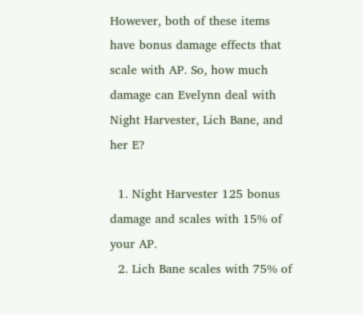However, both of these items have bonus damage effects that scale with AP. So, how much damage can Evelynn deal with Night Harvester, Lich Bane, and her E?

  1. Night Harvester 125 bonus damage and scales with 15% of your AP.
  2. Lich Bane scales with 75% of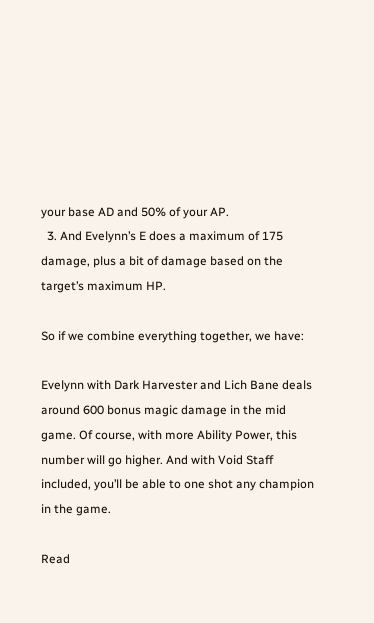your base AD and 50% of your AP.
  3. And Evelynn’s E does a maximum of 175 damage, plus a bit of damage based on the target’s maximum HP.

So if we combine everything together, we have:

Evelynn with Dark Harvester and Lich Bane deals around 600 bonus magic damage in the mid game. Of course, with more Ability Power, this number will go higher. And with Void Staff included, you’ll be able to one shot any champion in the game.

Read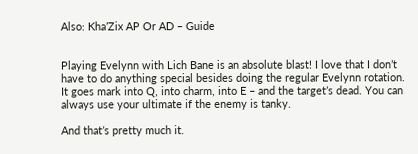Also: Kha’Zix AP Or AD – Guide


Playing Evelynn with Lich Bane is an absolute blast! I love that I don’t have to do anything special besides doing the regular Evelynn rotation. It goes mark into Q, into charm, into E – and the target’s dead. You can always use your ultimate if the enemy is tanky.

And that’s pretty much it.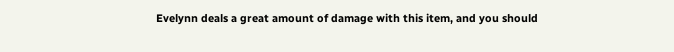Evelynn deals a great amount of damage with this item, and you should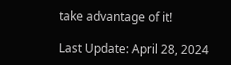take advantage of it!

Last Update: April 28, 2024